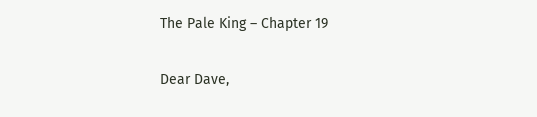The Pale King – Chapter 19

Dear Dave,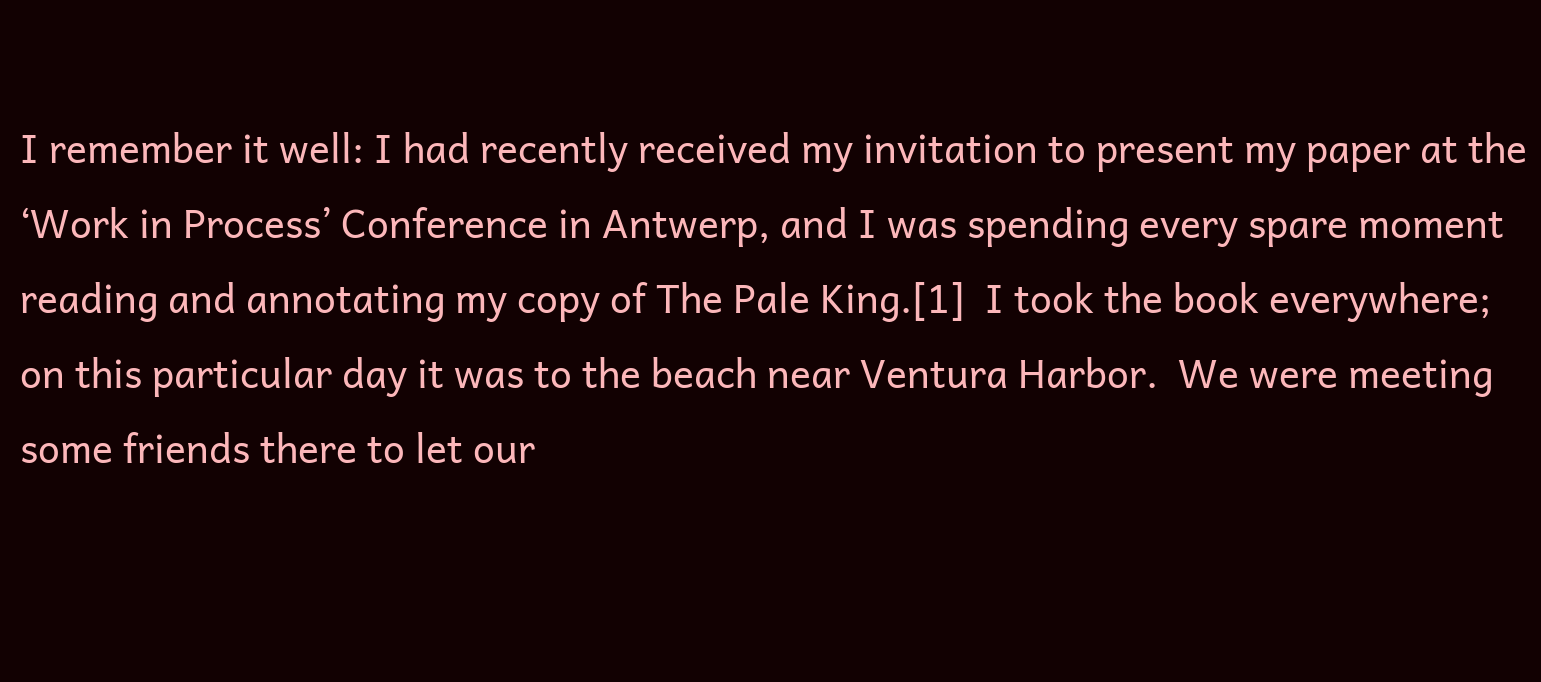I remember it well: I had recently received my invitation to present my paper at the ‘Work in Process’ Conference in Antwerp, and I was spending every spare moment reading and annotating my copy of The Pale King.[1]  I took the book everywhere; on this particular day it was to the beach near Ventura Harbor.  We were meeting some friends there to let our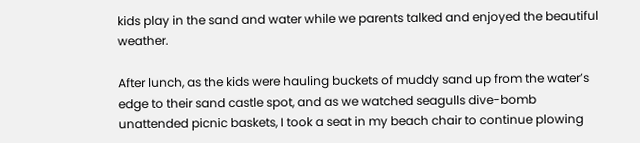kids play in the sand and water while we parents talked and enjoyed the beautiful weather.

After lunch, as the kids were hauling buckets of muddy sand up from the water’s edge to their sand castle spot, and as we watched seagulls dive-bomb unattended picnic baskets, I took a seat in my beach chair to continue plowing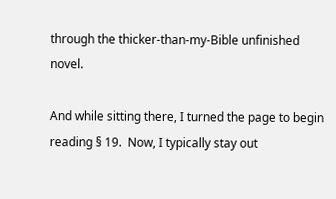through the thicker-than-my-Bible unfinished novel.

And while sitting there, I turned the page to begin reading § 19.  Now, I typically stay out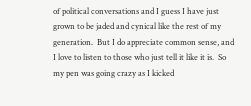of political conversations and I guess I have just grown to be jaded and cynical like the rest of my generation.  But I do appreciate common sense, and I love to listen to those who just tell it like it is.  So my pen was going crazy as I kicked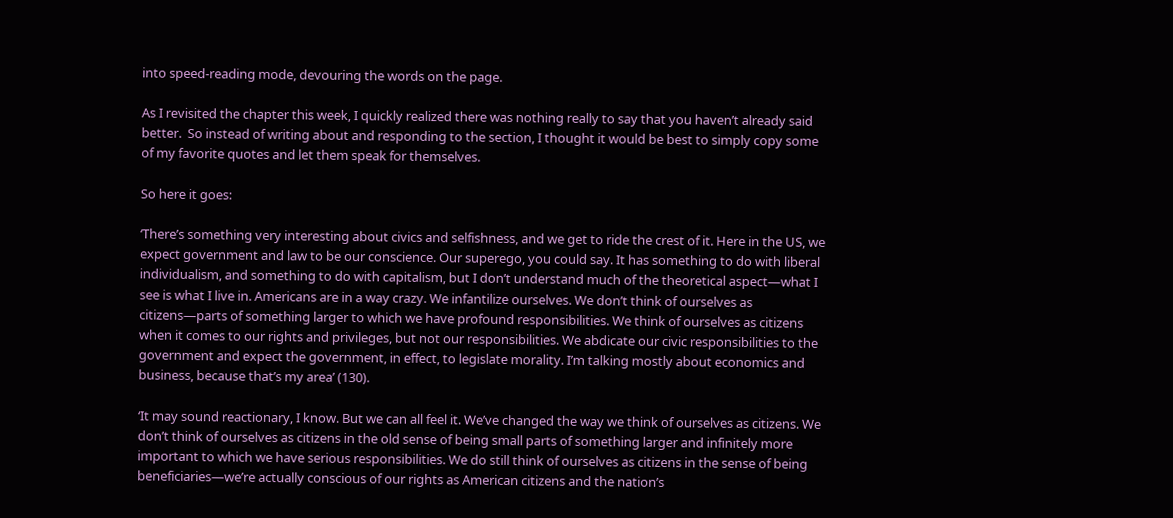into speed-reading mode, devouring the words on the page.

As I revisited the chapter this week, I quickly realized there was nothing really to say that you haven’t already said better.  So instead of writing about and responding to the section, I thought it would be best to simply copy some of my favorite quotes and let them speak for themselves.

So here it goes:

‘There’s something very interesting about civics and selfishness, and we get to ride the crest of it. Here in the US, we expect government and law to be our conscience. Our superego, you could say. It has something to do with liberal individualism, and something to do with capitalism, but I don’t understand much of the theoretical aspect—what I see is what I live in. Americans are in a way crazy. We infantilize ourselves. We don’t think of ourselves as citizens—parts of something larger to which we have profound responsibilities. We think of ourselves as citizens when it comes to our rights and privileges, but not our responsibilities. We abdicate our civic responsibilities to the government and expect the government, in effect, to legislate morality. I’m talking mostly about economics and business, because that’s my area’ (130).

‘It may sound reactionary, I know. But we can all feel it. We’ve changed the way we think of ourselves as citizens. We don’t think of ourselves as citizens in the old sense of being small parts of something larger and infinitely more important to which we have serious responsibilities. We do still think of ourselves as citizens in the sense of being beneficiaries—we’re actually conscious of our rights as American citizens and the nation’s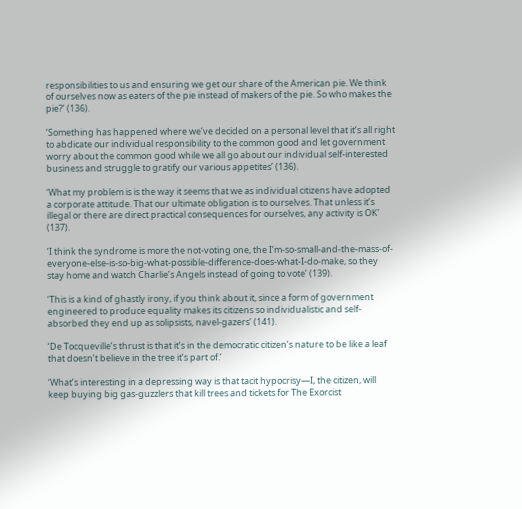responsibilities to us and ensuring we get our share of the American pie. We think of ourselves now as eaters of the pie instead of makers of the pie. So who makes the pie?’ (136).

‘Something has happened where we’ve decided on a personal level that it’s all right to abdicate our individual responsibility to the common good and let government worry about the common good while we all go about our individual self-interested business and struggle to gratify our various appetites’ (136).

‘What my problem is is the way it seems that we as individual citizens have adopted a corporate attitude. That our ultimate obligation is to ourselves. That unless it’s illegal or there are direct practical consequences for ourselves, any activity is OK’ (137).

‘I think the syndrome is more the not-voting one, the I’m-so-small-and-the-mass-of-everyone-else-is-so-big-what-possible-difference-does-what-I-do-make, so they stay home and watch Charlie’s Angels instead of going to vote’ (139).

‘This is a kind of ghastly irony, if you think about it, since a form of government engineered to produce equality makes its citizens so individualistic and self-absorbed they end up as solipsists, navel-gazers’ (141).

‘De Tocqueville’s thrust is that it’s in the democratic citizen’s nature to be like a leaf that doesn’t believe in the tree it’s part of.’

‘What’s interesting in a depressing way is that tacit hypocrisy—I, the citizen, will keep buying big gas-guzzlers that kill trees and tickets for The Exorcist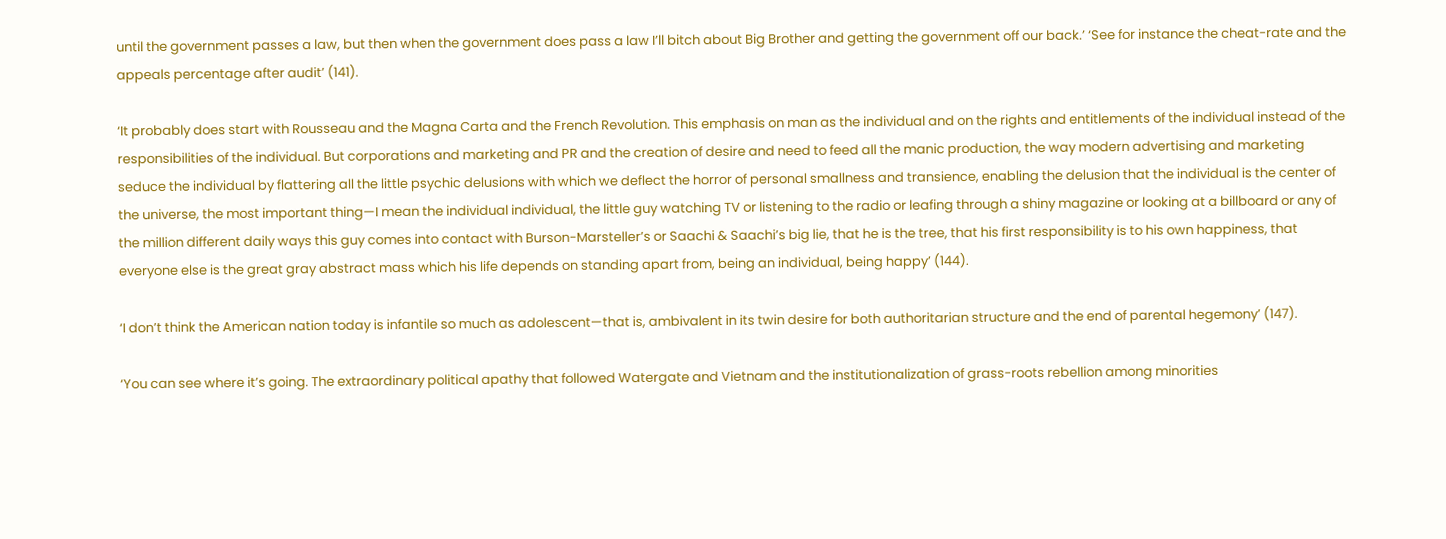until the government passes a law, but then when the government does pass a law I’ll bitch about Big Brother and getting the government off our back.’ ‘See for instance the cheat-rate and the appeals percentage after audit’ (141).

‘It probably does start with Rousseau and the Magna Carta and the French Revolution. This emphasis on man as the individual and on the rights and entitlements of the individual instead of the responsibilities of the individual. But corporations and marketing and PR and the creation of desire and need to feed all the manic production, the way modern advertising and marketing seduce the individual by flattering all the little psychic delusions with which we deflect the horror of personal smallness and transience, enabling the delusion that the individual is the center of the universe, the most important thing—I mean the individual individual, the little guy watching TV or listening to the radio or leafing through a shiny magazine or looking at a billboard or any of the million different daily ways this guy comes into contact with Burson-Marsteller’s or Saachi & Saachi’s big lie, that he is the tree, that his first responsibility is to his own happiness, that everyone else is the great gray abstract mass which his life depends on standing apart from, being an individual, being happy’ (144).

‘I don’t think the American nation today is infantile so much as adolescent—that is, ambivalent in its twin desire for both authoritarian structure and the end of parental hegemony’ (147).

‘You can see where it’s going. The extraordinary political apathy that followed Watergate and Vietnam and the institutionalization of grass-roots rebellion among minorities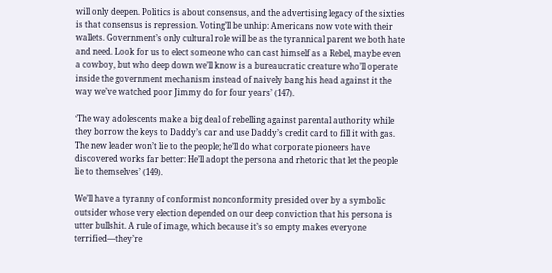will only deepen. Politics is about consensus, and the advertising legacy of the sixties is that consensus is repression. Voting’ll be unhip: Americans now vote with their wallets. Government’s only cultural role will be as the tyrannical parent we both hate and need. Look for us to elect someone who can cast himself as a Rebel, maybe even a cowboy, but who deep down we’ll know is a bureaucratic creature who’ll operate inside the government mechanism instead of naively bang his head against it the way we’ve watched poor Jimmy do for four years’ (147).

‘The way adolescents make a big deal of rebelling against parental authority while they borrow the keys to Daddy’s car and use Daddy’s credit card to fill it with gas. The new leader won’t lie to the people; he’ll do what corporate pioneers have discovered works far better: He’ll adopt the persona and rhetoric that let the people lie to themselves’ (149).

We’ll have a tyranny of conformist nonconformity presided over by a symbolic outsider whose very election depended on our deep conviction that his persona is utter bullshit. A rule of image, which because it’s so empty makes everyone terrified—they’re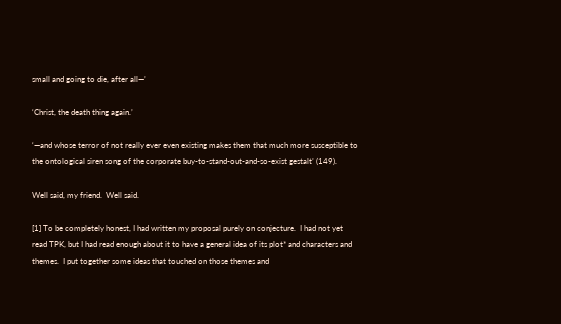small and going to die, after all—’

‘Christ, the death thing again.’

‘—and whose terror of not really ever even existing makes them that much more susceptible to the ontological siren song of the corporate buy-to-stand-out-and-so-exist gestalt’ (149).

Well said, my friend.  Well said.

[1] To be completely honest, I had written my proposal purely on conjecture.  I had not yet read TPK, but I had read enough about it to have a general idea of its plot* and characters and themes.  I put together some ideas that touched on those themes and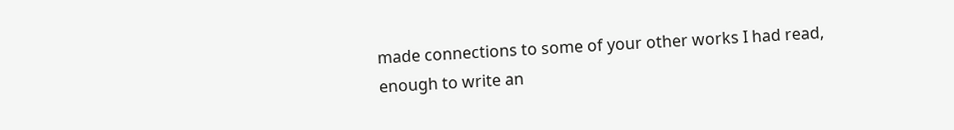made connections to some of your other works I had read, enough to write an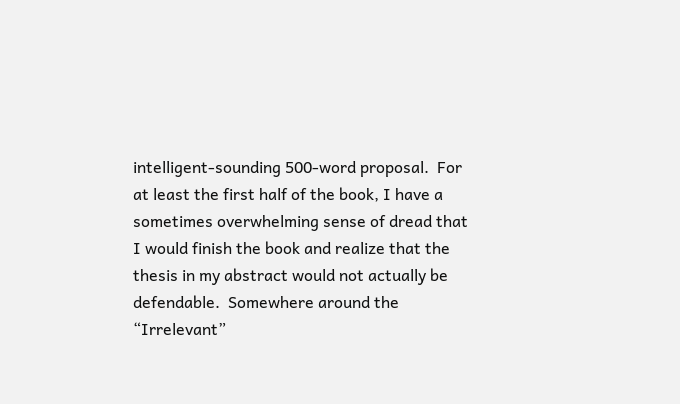intelligent-sounding 500-word proposal.  For at least the first half of the book, I have a sometimes overwhelming sense of dread that I would finish the book and realize that the thesis in my abstract would not actually be defendable.  Somewhere around the “Irrelevant”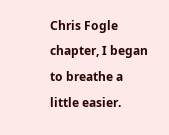Chris Fogle chapter, I began to breathe a little easier.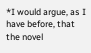*I would argue, as I have before, that the novel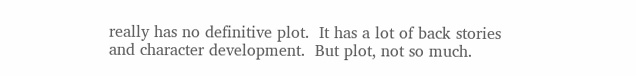really has no definitive plot.  It has a lot of back stories and character development.  But plot, not so much.